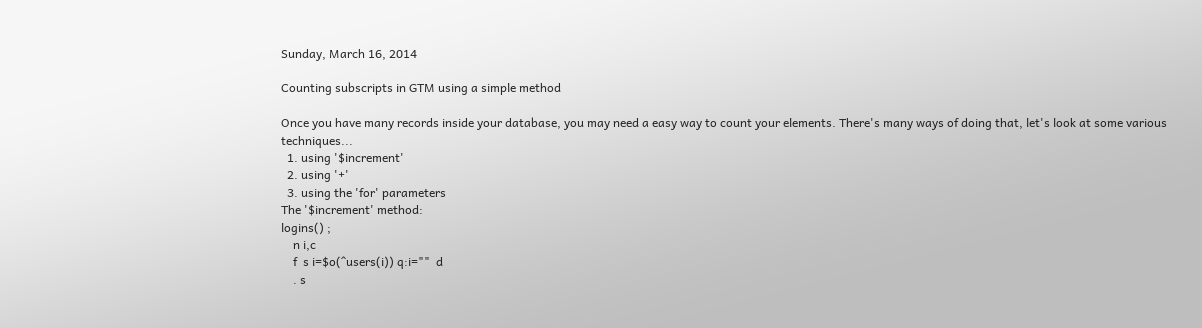Sunday, March 16, 2014

Counting subscripts in GTM using a simple method

Once you have many records inside your database, you may need a easy way to count your elements. There's many ways of doing that, let's look at some various techniques...
  1. using '$increment'
  2. using '+'
  3. using the 'for' parameters
The '$increment' method:
logins() ;
    n i,c
    f  s i=$o(^users(i)) q:i=""  d
    . s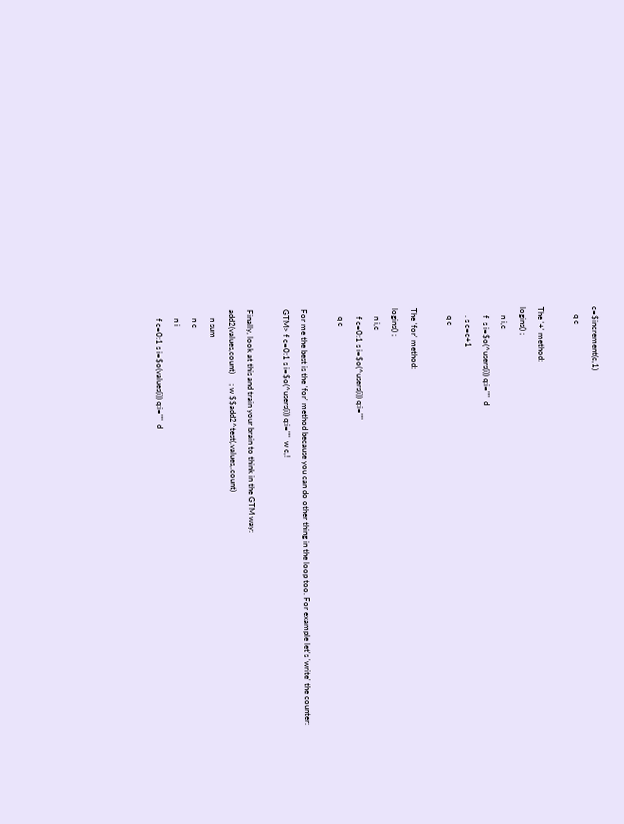c=$increment(c,1)
    q c

The '+' method:
logins() ;
    n i,c
    f  s i=$o(^users(i)) q:i=""  d
    . s c=c+1
    q c

The 'for' method:
logins() ;
    n i,c
    f c=0:1 s i=$o(^users(i)) q:i=""
    q c

For me the best is the 'for' method because you can do other thing in the loop too. For example let's 'write' the counter:
GTM> f c=0:1 s i=$o(^users(i)) q:i=""  w c,!

Finally, look at this and train your brain to think in the GTM way:
add2(values,count)     ; w $$add2^test(.values,.count)
    n sum
    n c
    n i
    f c=0:1 s i=$o(values(i)) q:i=""  d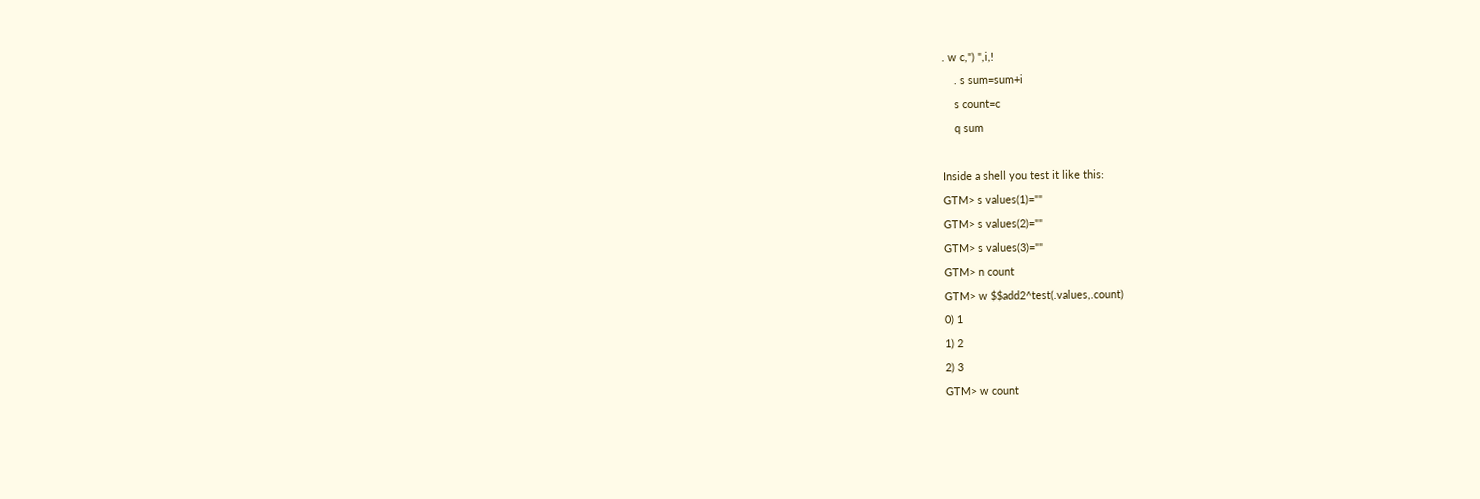. w c,") ",i,!
    . s sum=sum+i
    s count=c
    q sum

Inside a shell you test it like this:
GTM> s values(1)=""
GTM> s values(2)=""
GTM> s values(3)=""
GTM> n count
GTM> w $$add2^test(.values,.count)
0) 1
1) 2
2) 3
GTM> w count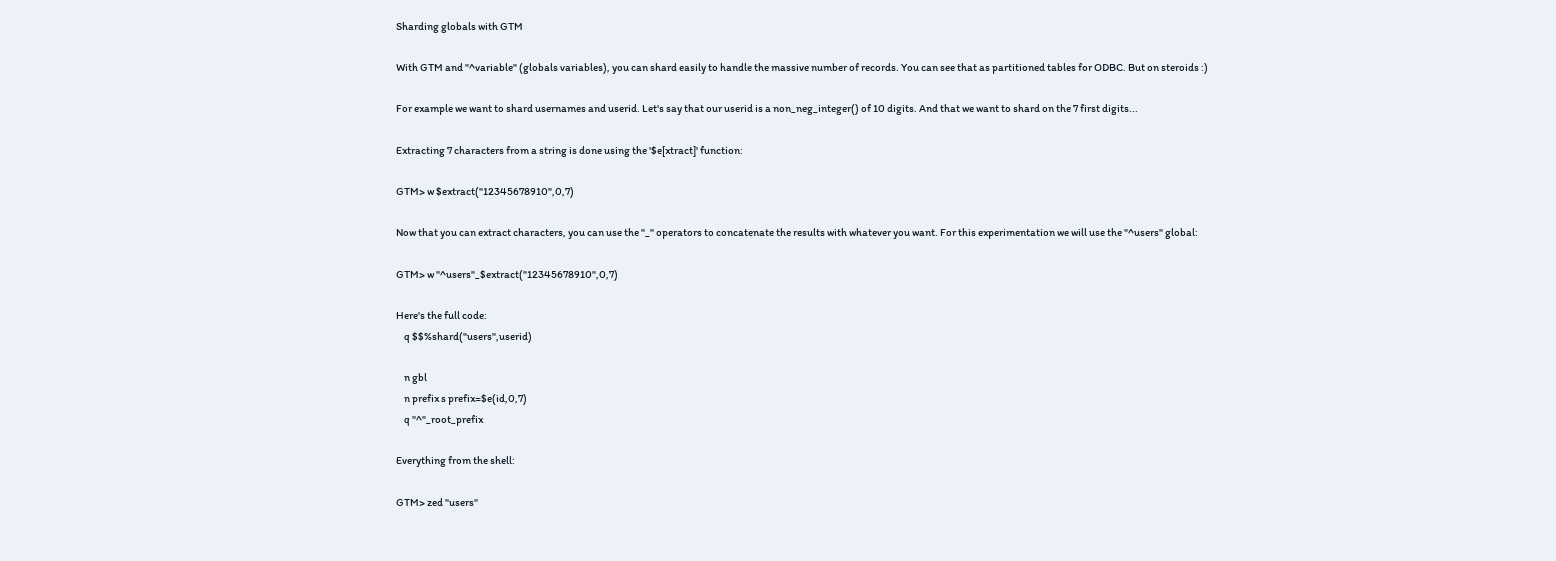Sharding globals with GTM

With GTM and "^variable" (globals variables), you can shard easily to handle the massive number of records. You can see that as partitioned tables for ODBC. But on steroids :)

For example we want to shard usernames and userid. Let's say that our userid is a non_neg_integer() of 10 digits. And that we want to shard on the 7 first digits...

Extracting 7 characters from a string is done using the '$e[xtract]' function:

GTM> w $extract("12345678910",0,7)

Now that you can extract characters, you can use the "_" operators to concatenate the results with whatever you want. For this experimentation we will use the "^users" global:

GTM> w "^users"_$extract("12345678910",0,7)

Here's the full code:
    q $$%shard("users",userid)

    n gbl
    n prefix s prefix=$e(id,0,7)
    q "^"_root_prefix

Everything from the shell:

GTM> zed "users"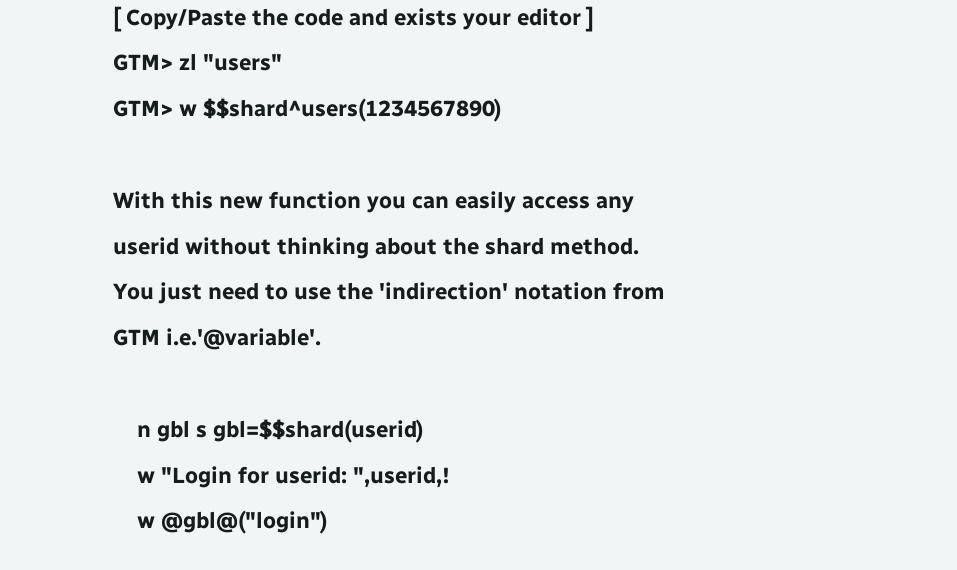[ Copy/Paste the code and exists your editor ]
GTM> zl "users"
GTM> w $$shard^users(1234567890)

With this new function you can easily access any userid without thinking about the shard method. You just need to use the 'indirection' notation from GTM i.e.'@variable'.

    n gbl s gbl=$$shard(userid)
    w "Login for userid: ",userid,!
    w @gbl@("login")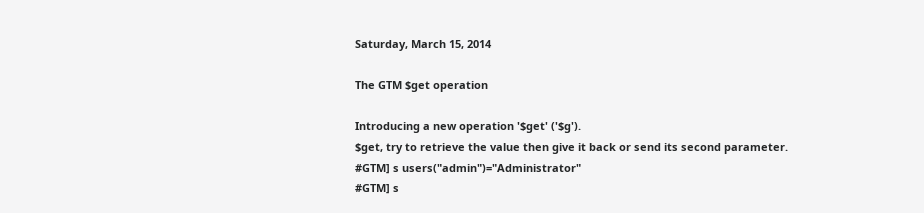Saturday, March 15, 2014

The GTM $get operation

Introducing a new operation '$get' ('$g').
$get, try to retrieve the value then give it back or send its second parameter.
#GTM] s users("admin")="Administrator"
#GTM] s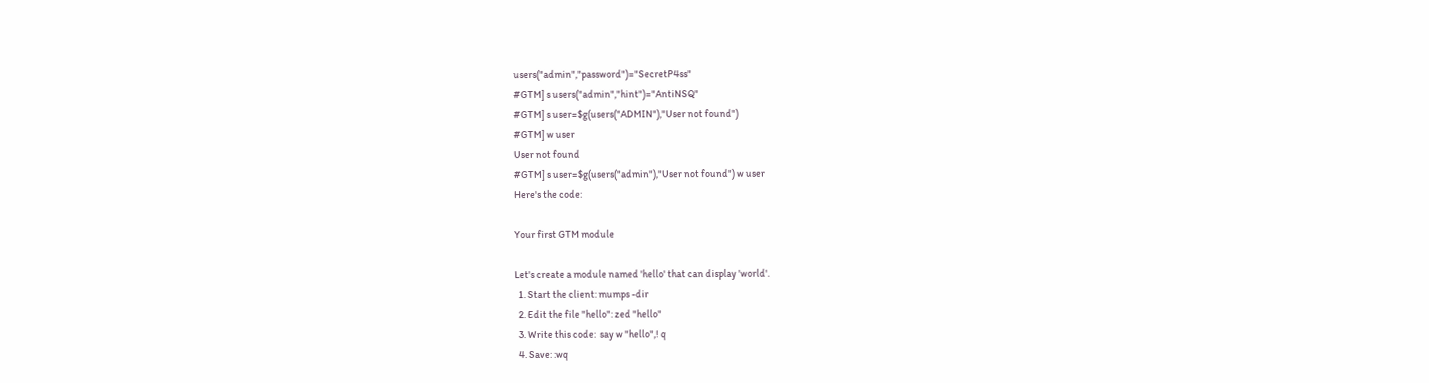users("admin","password")="SecretP4ss"
#GTM] s users("admin","hint")="AntiNSQ"
#GTM] s user=$g(users("ADMIN"),"User not found")
#GTM] w user
User not found
#GTM] s user=$g(users("admin"),"User not found") w user
Here's the code:

Your first GTM module

Let's create a module named 'hello' that can display 'world'.
  1. Start the client: mumps -dir
  2. Edit the file "hello": zed "hello"
  3. Write this code:  say w "hello",! q
  4. Save: :wq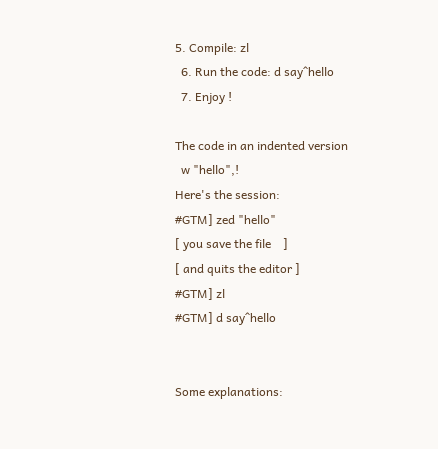5. Compile: zl
  6. Run the code: d say^hello
  7. Enjoy !

The code in an indented version
  w "hello",!
Here's the session:
#GTM] zed "hello"
[ you save the file    ]
[ and quits the editor ]
#GTM] zl
#GTM] d say^hello


Some explanations: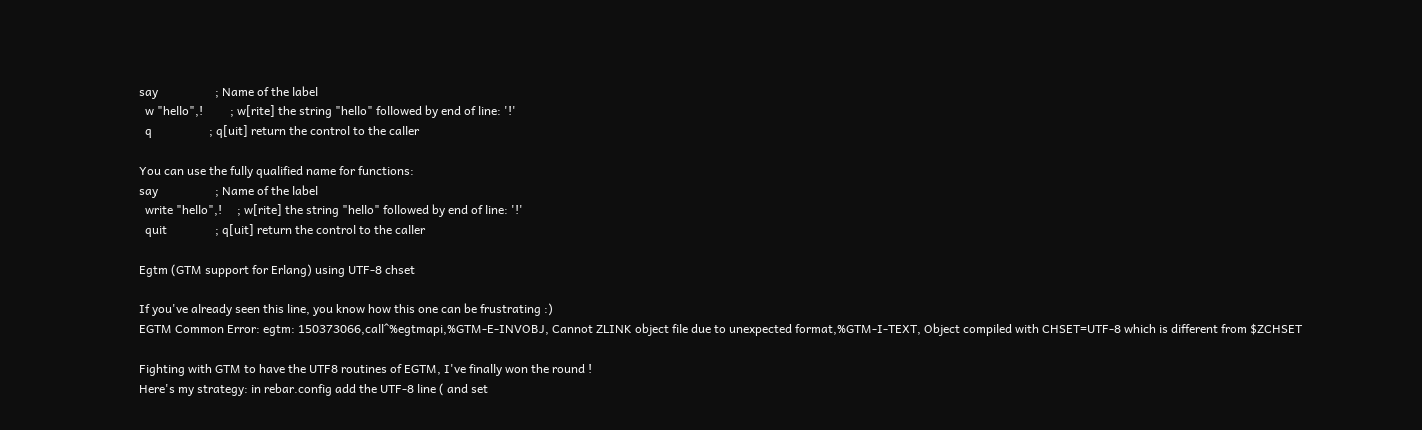say                   ; Name of the label
  w "hello",!         ; w[rite] the string "hello" followed by end of line: '!'
  q                   ; q[uit] return the control to the caller

You can use the fully qualified name for functions:
say                   ; Name of the label
  write "hello",!     ; w[rite] the string "hello" followed by end of line: '!'
  quit                ; q[uit] return the control to the caller

Egtm (GTM support for Erlang) using UTF-8 chset

If you've already seen this line, you know how this one can be frustrating :)
EGTM Common Error: egtm: 150373066,call^%egtmapi,%GTM-E-INVOBJ, Cannot ZLINK object file due to unexpected format,%GTM-I-TEXT, Object compiled with CHSET=UTF-8 which is different from $ZCHSET

Fighting with GTM to have the UTF8 routines of EGTM, I've finally won the round !
Here's my strategy: in rebar.config add the UTF-8 line ( and set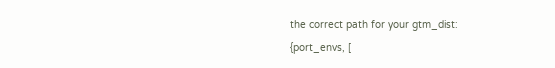the correct path for your gtm_dist:
{port_envs, [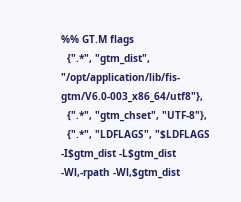%% GT.M flags
  {".*", "gtm_dist", "/opt/application/lib/fis-gtm/V6.0-003_x86_64/utf8"},
  {".*", "gtm_chset", "UTF-8"},
  {".*", "LDFLAGS", "$LDFLAGS -I$gtm_dist -L$gtm_dist -Wl,-rpath -Wl,$gtm_dist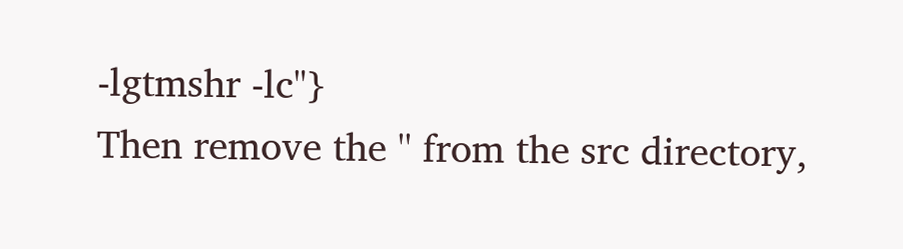-lgtmshr -lc"}
Then remove the '' from the src directory,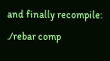and finally recompile:
./rebar comp